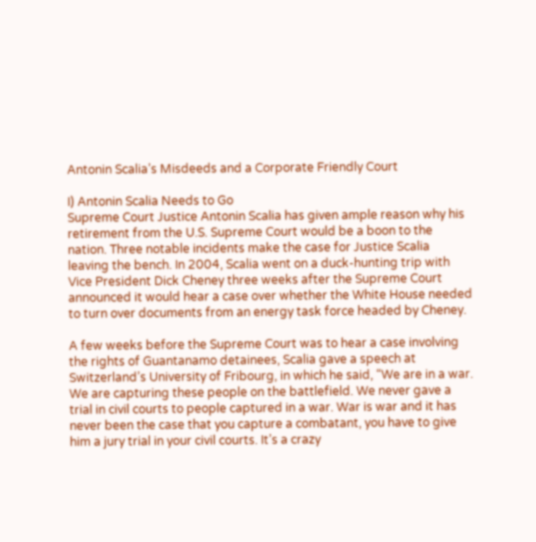Antonin Scalia’s Misdeeds and a Corporate Friendly Court

I) Antonin Scalia Needs to Go
Supreme Court Justice Antonin Scalia has given ample reason why his retirement from the U.S. Supreme Court would be a boon to the nation. Three notable incidents make the case for Justice Scalia leaving the bench. In 2004, Scalia went on a duck-hunting trip with Vice President Dick Cheney three weeks after the Supreme Court announced it would hear a case over whether the White House needed to turn over documents from an energy task force headed by Cheney.

A few weeks before the Supreme Court was to hear a case involving the rights of Guantanamo detainees, Scalia gave a speech at Switzerland’s University of Fribourg, in which he said, “We are in a war. We are capturing these people on the battlefield. We never gave a trial in civil courts to people captured in a war. War is war and it has never been the case that you capture a combatant, you have to give him a jury trial in your civil courts. It’s a crazy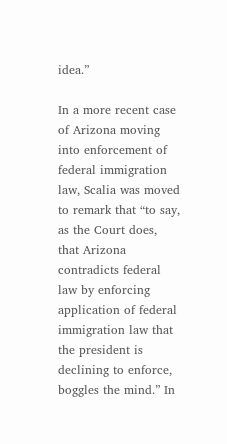idea.”

In a more recent case of Arizona moving into enforcement of federal immigration law, Scalia was moved to remark that “to say, as the Court does, that Arizona contradicts federal law by enforcing application of federal immigration law that the president is declining to enforce, boggles the mind.” In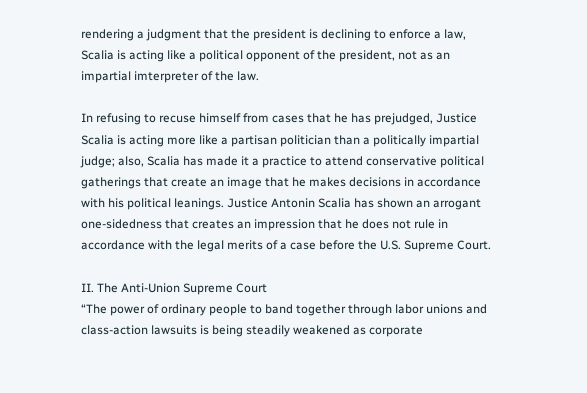rendering a judgment that the president is declining to enforce a law, Scalia is acting like a political opponent of the president, not as an impartial imterpreter of the law.

In refusing to recuse himself from cases that he has prejudged, Justice Scalia is acting more like a partisan politician than a politically impartial judge; also, Scalia has made it a practice to attend conservative political gatherings that create an image that he makes decisions in accordance with his political leanings. Justice Antonin Scalia has shown an arrogant one-sidedness that creates an impression that he does not rule in accordance with the legal merits of a case before the U.S. Supreme Court.

II. The Anti-Union Supreme Court
“The power of ordinary people to band together through labor unions and class-action lawsuits is being steadily weakened as corporate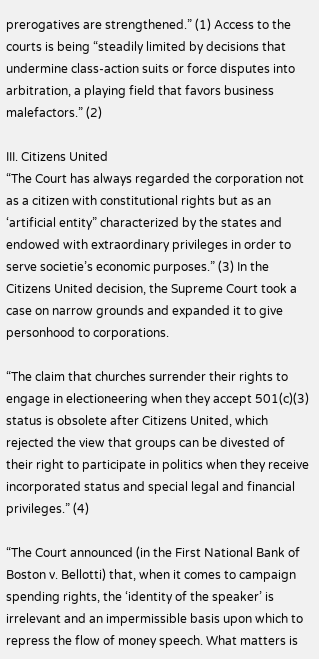prerogatives are strengthened.” (1) Access to the courts is being “steadily limited by decisions that undermine class-action suits or force disputes into arbitration, a playing field that favors business malefactors.” (2)

III. Citizens United
“The Court has always regarded the corporation not as a citizen with constitutional rights but as an ‘artificial entity” characterized by the states and endowed with extraordinary privileges in order to serve societie’s economic purposes.” (3) In the Citizens United decision, the Supreme Court took a case on narrow grounds and expanded it to give personhood to corporations.

“The claim that churches surrender their rights to engage in electioneering when they accept 501(c)(3) status is obsolete after Citizens United, which rejected the view that groups can be divested of their right to participate in politics when they receive incorporated status and special legal and financial privileges.” (4)

“The Court announced (in the First National Bank of Boston v. Bellotti) that, when it comes to campaign spending rights, the ‘identity of the speaker’ is irrelevant and an impermissible basis upon which to repress the flow of money speech. What matters is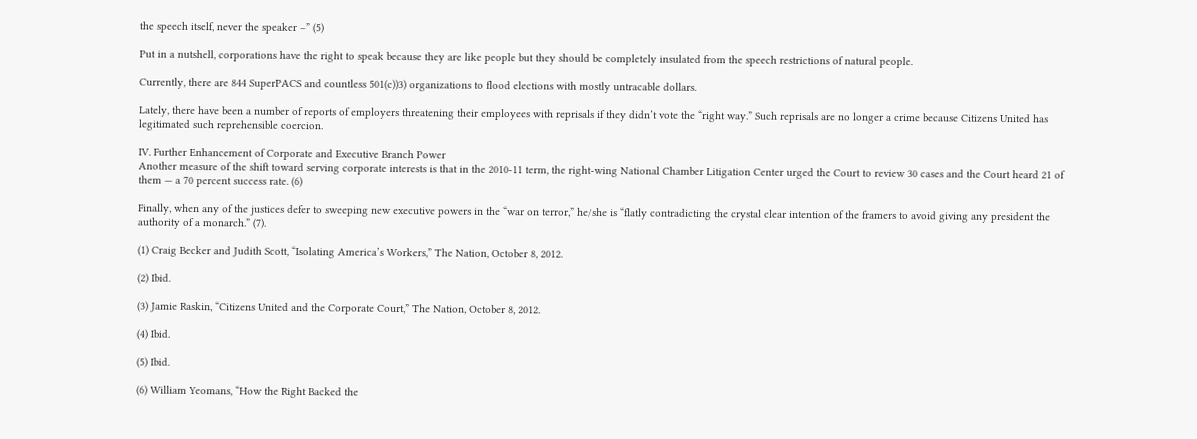the speech itself, never the speaker –” (5)

Put in a nutshell, corporations have the right to speak because they are like people but they should be completely insulated from the speech restrictions of natural people.

Currently, there are 844 SuperPACS and countless 501(c))3) organizations to flood elections with mostly untracable dollars.

Lately, there have been a number of reports of employers threatening their employees with reprisals if they didn’t vote the “right way.” Such reprisals are no longer a crime because Citizens United has legitimated such reprehensible coercion.

IV. Further Enhancement of Corporate and Executive Branch Power
Another measure of the shift toward serving corporate interests is that in the 2010-11 term, the right-wing National Chamber Litigation Center urged the Court to review 30 cases and the Court heard 21 of them — a 70 percent success rate. (6)

Finally, when any of the justices defer to sweeping new executive powers in the “war on terror,” he/she is “flatly contradicting the crystal clear intention of the framers to avoid giving any president the authority of a monarch.” (7).

(1) Craig Becker and Judith Scott, “Isolating America’s Workers,” The Nation, October 8, 2012.

(2) Ibid.

(3) Jamie Raskin, “Citizens United and the Corporate Court,” The Nation, October 8, 2012.

(4) Ibid.

(5) Ibid.

(6) William Yeomans, “How the Right Backed the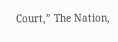Court,” The Nation,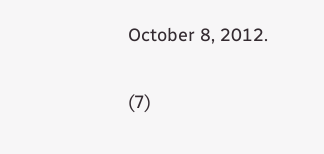October 8, 2012.

(7)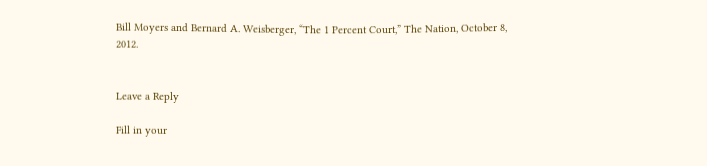Bill Moyers and Bernard A. Weisberger, “The 1 Percent Court,” The Nation, October 8, 2012.


Leave a Reply

Fill in your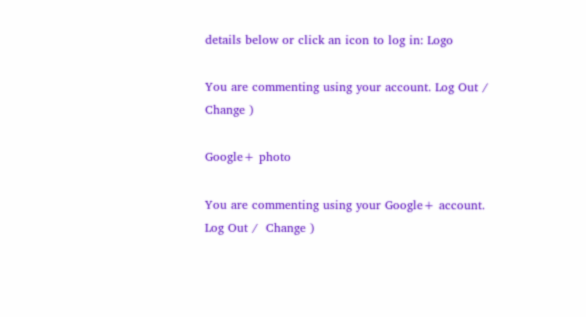details below or click an icon to log in: Logo

You are commenting using your account. Log Out /  Change )

Google+ photo

You are commenting using your Google+ account. Log Out /  Change )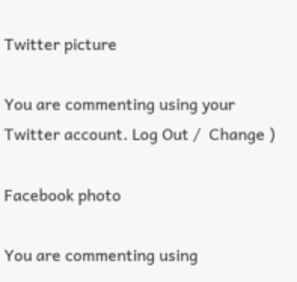Twitter picture

You are commenting using your Twitter account. Log Out /  Change )

Facebook photo

You are commenting using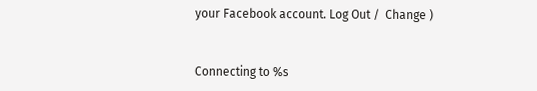your Facebook account. Log Out /  Change )


Connecting to %s